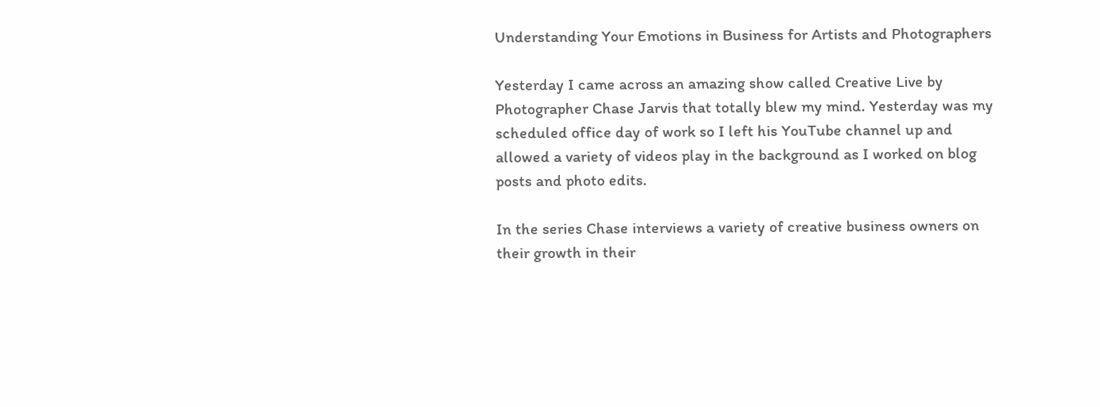Understanding Your Emotions in Business for Artists and Photographers

Yesterday I came across an amazing show called Creative Live by Photographer Chase Jarvis that totally blew my mind. Yesterday was my scheduled office day of work so I left his YouTube channel up and allowed a variety of videos play in the background as I worked on blog posts and photo edits.

In the series Chase interviews a variety of creative business owners on their growth in their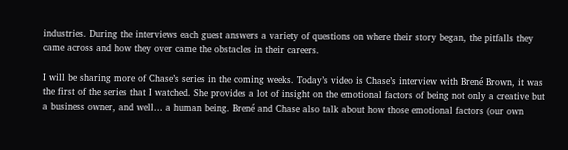industries. During the interviews each guest answers a variety of questions on where their story began, the pitfalls they came across and how they over came the obstacles in their careers.

I will be sharing more of Chase’s series in the coming weeks. Today’s video is Chase’s interview with Brené Brown, it was the first of the series that I watched. She provides a lot of insight on the emotional factors of being not only a creative but a business owner, and well… a human being. Brené and Chase also talk about how those emotional factors (our own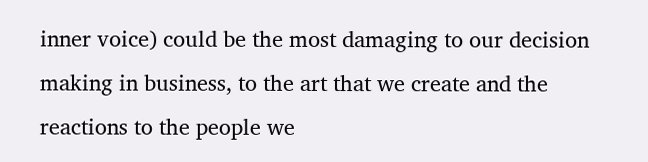inner voice) could be the most damaging to our decision making in business, to the art that we create and the reactions to the people we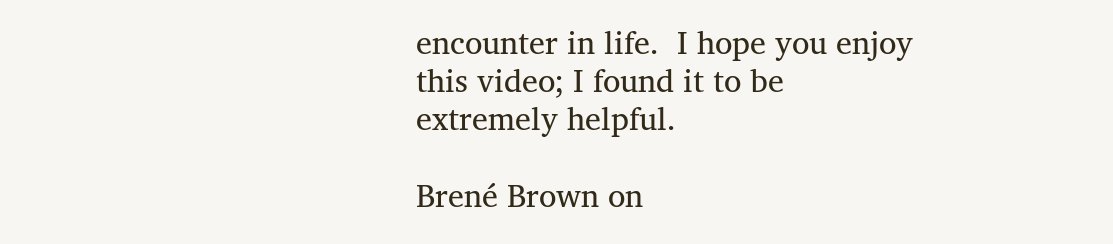encounter in life.  I hope you enjoy this video; I found it to be extremely helpful.

Brené Brown on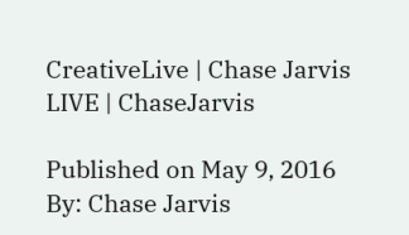CreativeLive | Chase Jarvis LIVE | ChaseJarvis

Published on May 9, 2016 By: Chase Jarvis